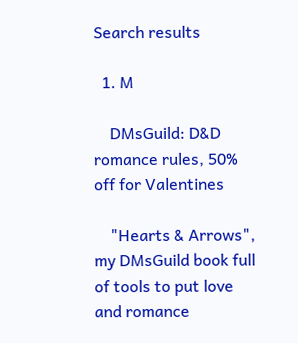Search results

  1. M

    DMsGuild: D&D romance rules, 50% off for Valentines

    "Hearts & Arrows", my DMsGuild book full of tools to put love and romance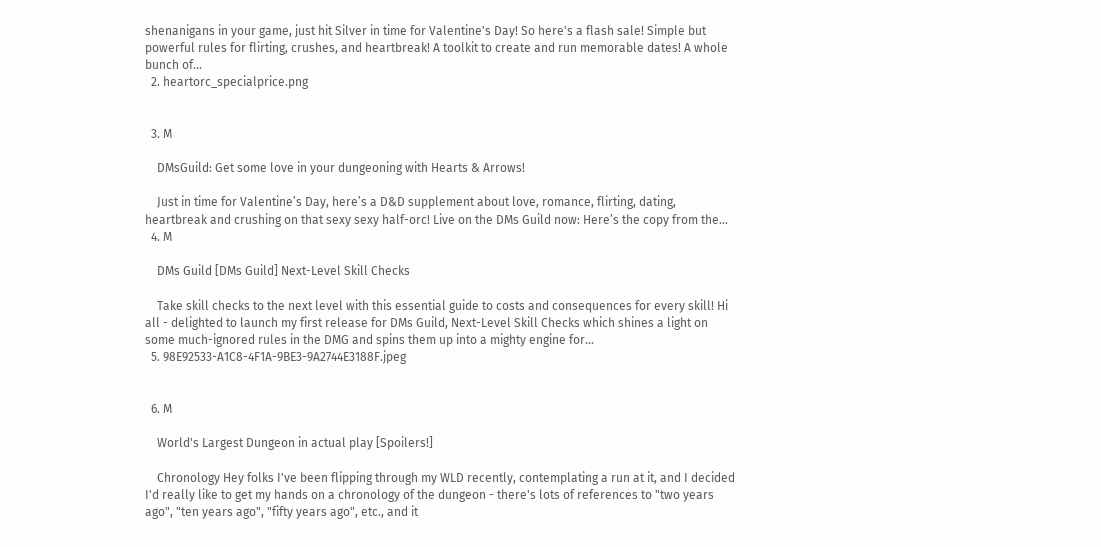shenanigans in your game, just hit Silver in time for Valentine's Day! So here's a flash sale! Simple but powerful rules for flirting, crushes, and heartbreak! A toolkit to create and run memorable dates! A whole bunch of...
  2. heartorc_specialprice.png


  3. M

    DMsGuild: Get some love in your dungeoning with Hearts & Arrows!

    Just in time for Valentine’s Day, here’s a D&D supplement about love, romance, flirting, dating, heartbreak and crushing on that sexy sexy half-orc! Live on the DMs Guild now: Here’s the copy from the...
  4. M

    DMs Guild [DMs Guild] Next-Level Skill Checks

    Take skill checks to the next level with this essential guide to costs and consequences for every skill! Hi all - delighted to launch my first release for DMs Guild, Next-Level Skill Checks which shines a light on some much-ignored rules in the DMG and spins them up into a mighty engine for...
  5. 98E92533-A1C8-4F1A-9BE3-9A2744E3188F.jpeg


  6. M

    World's Largest Dungeon in actual play [Spoilers!]

    Chronology Hey folks I've been flipping through my WLD recently, contemplating a run at it, and I decided I'd really like to get my hands on a chronology of the dungeon - there's lots of references to "two years ago", "ten years ago", "fifty years ago", etc., and it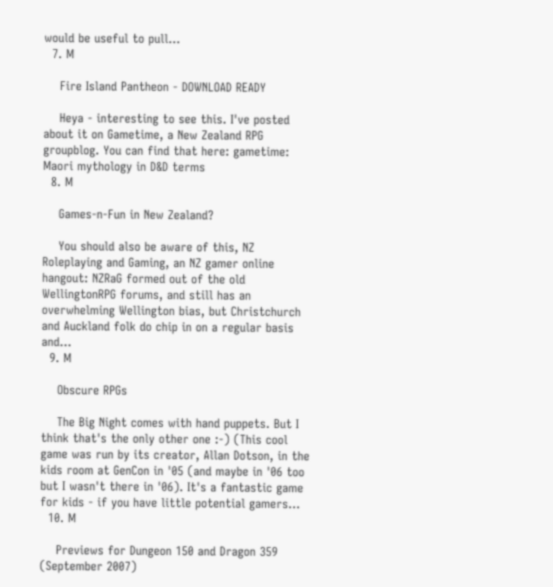would be useful to pull...
  7. M

    Fire Island Pantheon - DOWNLOAD READY

    Heya - interesting to see this. I've posted about it on Gametime, a New Zealand RPG groupblog. You can find that here: gametime: Maori mythology in D&D terms
  8. M

    Games-n-Fun in New Zealand?

    You should also be aware of this, NZ Roleplaying and Gaming, an NZ gamer online hangout: NZRaG formed out of the old WellingtonRPG forums, and still has an overwhelming Wellington bias, but Christchurch and Auckland folk do chip in on a regular basis and...
  9. M

    Obscure RPGs

    The Big Night comes with hand puppets. But I think that's the only other one :-) (This cool game was run by its creator, Allan Dotson, in the kids room at GenCon in '05 (and maybe in '06 too but I wasn't there in '06). It's a fantastic game for kids - if you have little potential gamers...
  10. M

    Previews for Dungeon 150 and Dragon 359 (September 2007)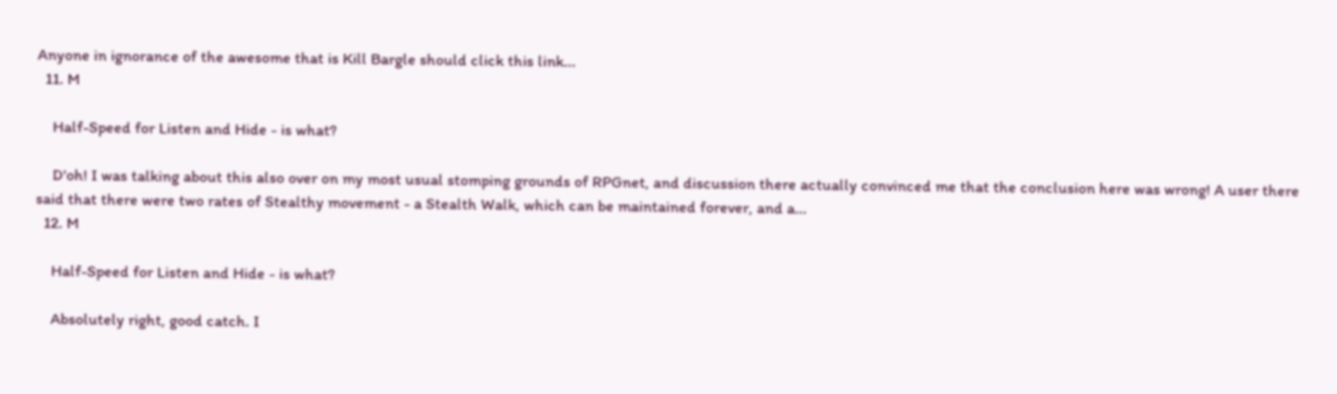Anyone in ignorance of the awesome that is Kill Bargle should click this link...
  11. M

    Half-Speed for Listen and Hide - is what?

    D'oh! I was talking about this also over on my most usual stomping grounds of RPGnet, and discussion there actually convinced me that the conclusion here was wrong! A user there said that there were two rates of Stealthy movement - a Stealth Walk, which can be maintained forever, and a...
  12. M

    Half-Speed for Listen and Hide - is what?

    Absolutely right, good catch. I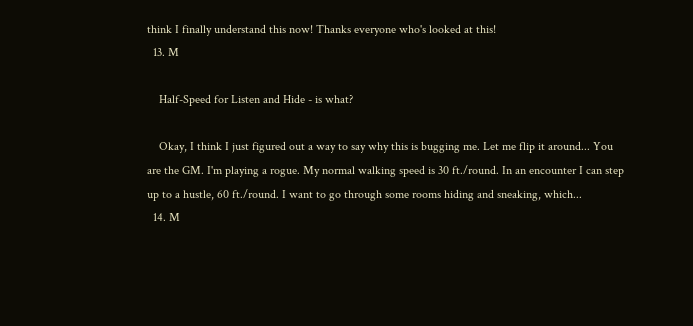think I finally understand this now! Thanks everyone who's looked at this!
  13. M

    Half-Speed for Listen and Hide - is what?

    Okay, I think I just figured out a way to say why this is bugging me. Let me flip it around... You are the GM. I'm playing a rogue. My normal walking speed is 30 ft./round. In an encounter I can step up to a hustle, 60 ft./round. I want to go through some rooms hiding and sneaking, which...
  14. M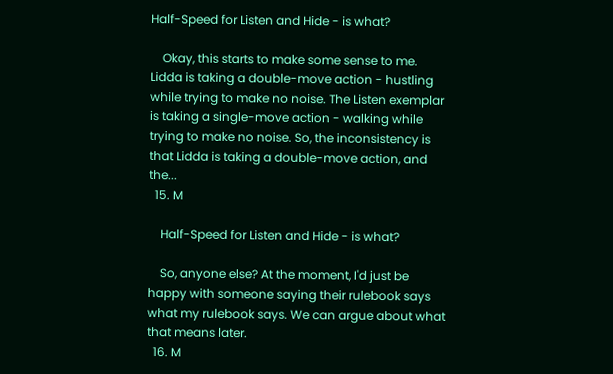Half-Speed for Listen and Hide - is what?

    Okay, this starts to make some sense to me. Lidda is taking a double-move action - hustling while trying to make no noise. The Listen exemplar is taking a single-move action - walking while trying to make no noise. So, the inconsistency is that Lidda is taking a double-move action, and the...
  15. M

    Half-Speed for Listen and Hide - is what?

    So, anyone else? At the moment, I'd just be happy with someone saying their rulebook says what my rulebook says. We can argue about what that means later.
  16. M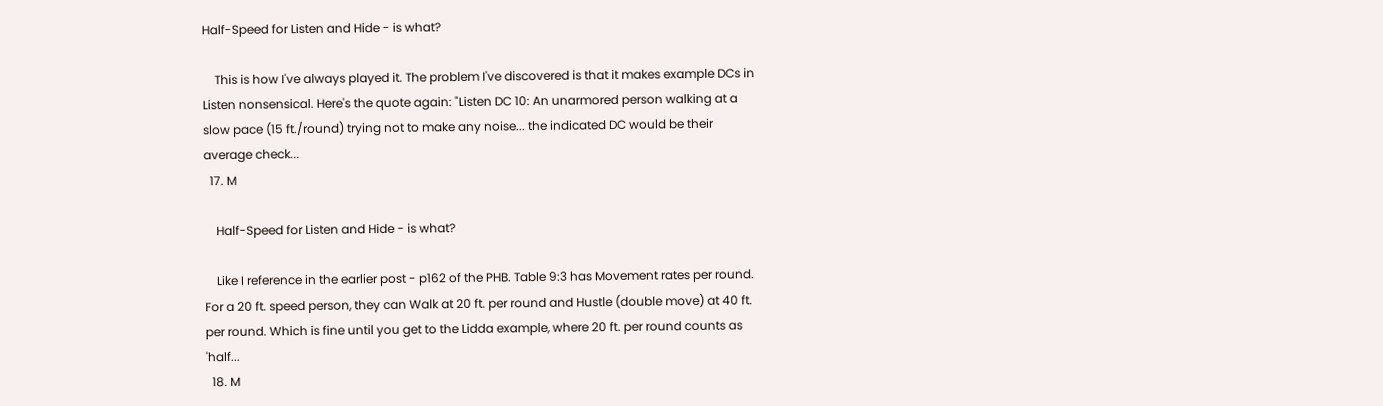Half-Speed for Listen and Hide - is what?

    This is how I've always played it. The problem I've discovered is that it makes example DCs in Listen nonsensical. Here's the quote again: "Listen DC 10: An unarmored person walking at a slow pace (15 ft./round) trying not to make any noise... the indicated DC would be their average check...
  17. M

    Half-Speed for Listen and Hide - is what?

    Like I reference in the earlier post - p162 of the PHB. Table 9:3 has Movement rates per round. For a 20 ft. speed person, they can Walk at 20 ft. per round and Hustle (double move) at 40 ft. per round. Which is fine until you get to the Lidda example, where 20 ft. per round counts as 'half...
  18. M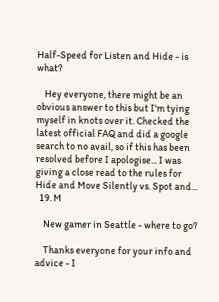Half-Speed for Listen and Hide - is what?

    Hey everyone, there might be an obvious answer to this but I'm tying myself in knots over it. Checked the latest official FAQ and did a google search to no avail, so if this has been resolved before I apologise... I was giving a close read to the rules for Hide and Move Silently vs. Spot and...
  19. M

    New gamer in Seattle - where to go?

    Thanks everyone for your info and advice - I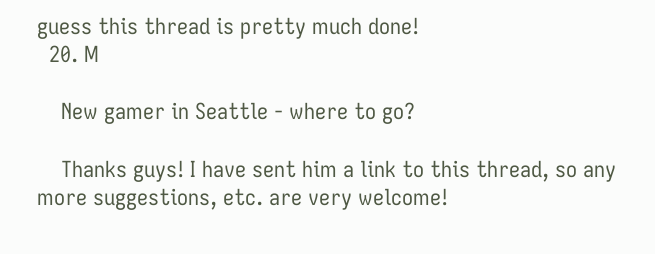guess this thread is pretty much done!
  20. M

    New gamer in Seattle - where to go?

    Thanks guys! I have sent him a link to this thread, so any more suggestions, etc. are very welcome!